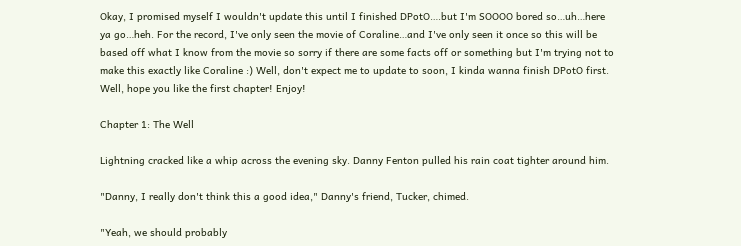Okay, I promised myself I wouldn't update this until I finished DPotO….but I'm SOOOO bored so…uh…here ya go…heh. For the record, I've only seen the movie of Coraline…and I've only seen it once so this will be based off what I know from the movie so sorry if there are some facts off or something but I'm trying not to make this exactly like Coraline :) Well, don't expect me to update to soon, I kinda wanna finish DPotO first. Well, hope you like the first chapter! Enjoy!

Chapter 1: The Well

Lightning cracked like a whip across the evening sky. Danny Fenton pulled his rain coat tighter around him.

"Danny, I really don't think this a good idea," Danny's friend, Tucker, chimed.

"Yeah, we should probably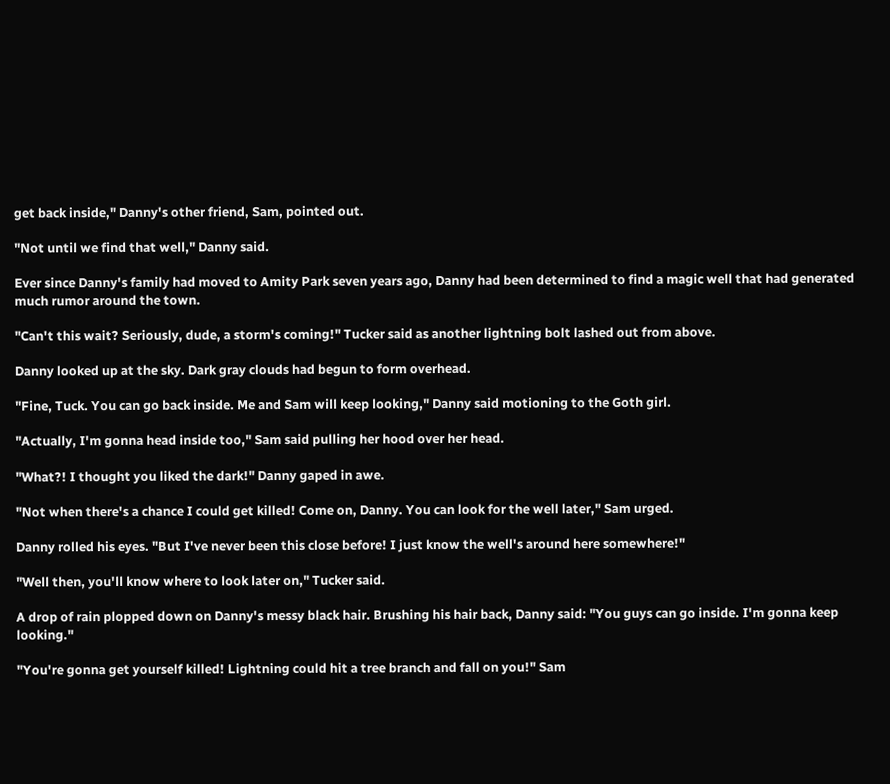get back inside," Danny's other friend, Sam, pointed out.

"Not until we find that well," Danny said.

Ever since Danny's family had moved to Amity Park seven years ago, Danny had been determined to find a magic well that had generated much rumor around the town.

"Can't this wait? Seriously, dude, a storm's coming!" Tucker said as another lightning bolt lashed out from above.

Danny looked up at the sky. Dark gray clouds had begun to form overhead.

"Fine, Tuck. You can go back inside. Me and Sam will keep looking," Danny said motioning to the Goth girl.

"Actually, I'm gonna head inside too," Sam said pulling her hood over her head.

"What?! I thought you liked the dark!" Danny gaped in awe.

"Not when there's a chance I could get killed! Come on, Danny. You can look for the well later," Sam urged.

Danny rolled his eyes. "But I've never been this close before! I just know the well's around here somewhere!"

"Well then, you'll know where to look later on," Tucker said.

A drop of rain plopped down on Danny's messy black hair. Brushing his hair back, Danny said: "You guys can go inside. I'm gonna keep looking."

"You're gonna get yourself killed! Lightning could hit a tree branch and fall on you!" Sam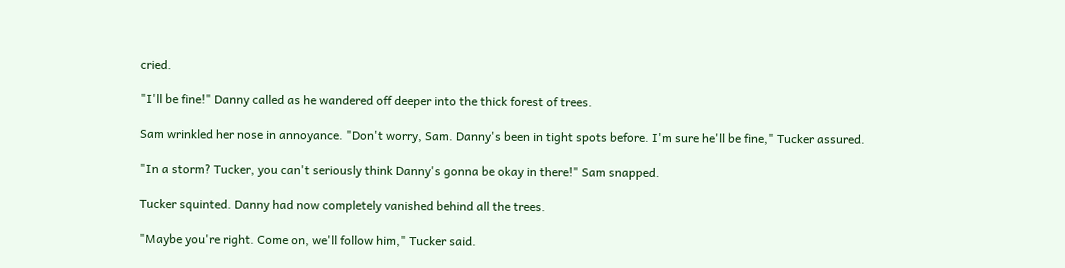cried.

"I'll be fine!" Danny called as he wandered off deeper into the thick forest of trees.

Sam wrinkled her nose in annoyance. "Don't worry, Sam. Danny's been in tight spots before. I'm sure he'll be fine," Tucker assured.

"In a storm? Tucker, you can't seriously think Danny's gonna be okay in there!" Sam snapped.

Tucker squinted. Danny had now completely vanished behind all the trees.

"Maybe you're right. Come on, we'll follow him," Tucker said.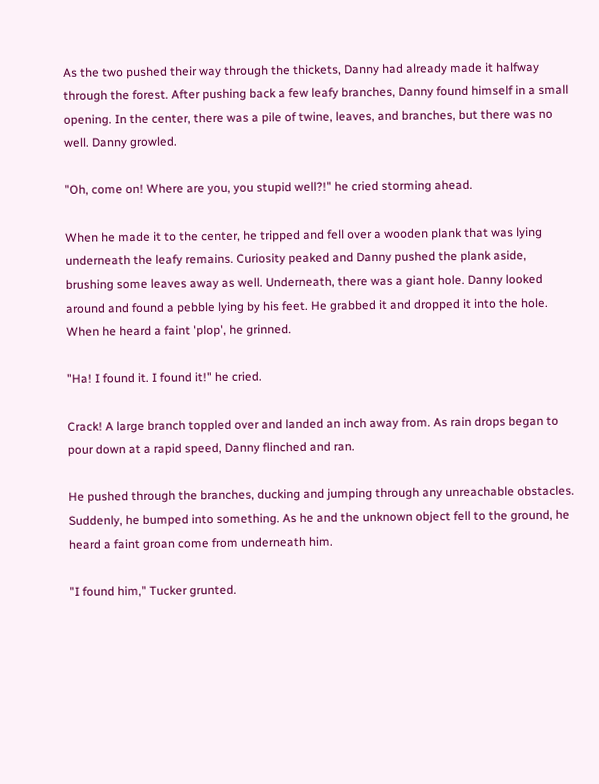As the two pushed their way through the thickets, Danny had already made it halfway through the forest. After pushing back a few leafy branches, Danny found himself in a small opening. In the center, there was a pile of twine, leaves, and branches, but there was no well. Danny growled.

"Oh, come on! Where are you, you stupid well?!" he cried storming ahead.

When he made it to the center, he tripped and fell over a wooden plank that was lying underneath the leafy remains. Curiosity peaked and Danny pushed the plank aside, brushing some leaves away as well. Underneath, there was a giant hole. Danny looked around and found a pebble lying by his feet. He grabbed it and dropped it into the hole. When he heard a faint 'plop', he grinned.

"Ha! I found it. I found it!" he cried.

Crack! A large branch toppled over and landed an inch away from. As rain drops began to pour down at a rapid speed, Danny flinched and ran.

He pushed through the branches, ducking and jumping through any unreachable obstacles. Suddenly, he bumped into something. As he and the unknown object fell to the ground, he heard a faint groan come from underneath him.

"I found him," Tucker grunted.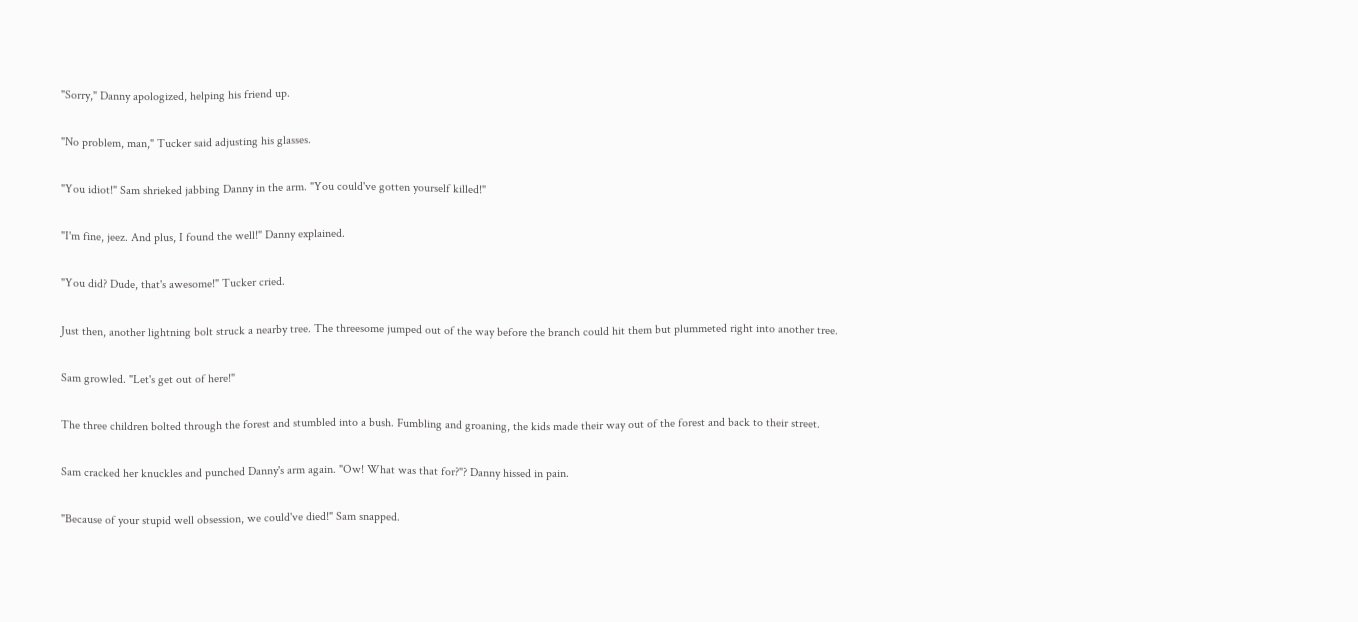"Sorry," Danny apologized, helping his friend up.

"No problem, man," Tucker said adjusting his glasses.

"You idiot!" Sam shrieked jabbing Danny in the arm. "You could've gotten yourself killed!"

"I'm fine, jeez. And plus, I found the well!" Danny explained.

"You did? Dude, that's awesome!" Tucker cried.

Just then, another lightning bolt struck a nearby tree. The threesome jumped out of the way before the branch could hit them but plummeted right into another tree.

Sam growled. "Let's get out of here!"

The three children bolted through the forest and stumbled into a bush. Fumbling and groaning, the kids made their way out of the forest and back to their street.

Sam cracked her knuckles and punched Danny's arm again. "Ow! What was that for?"? Danny hissed in pain.

"Because of your stupid well obsession, we could've died!" Sam snapped.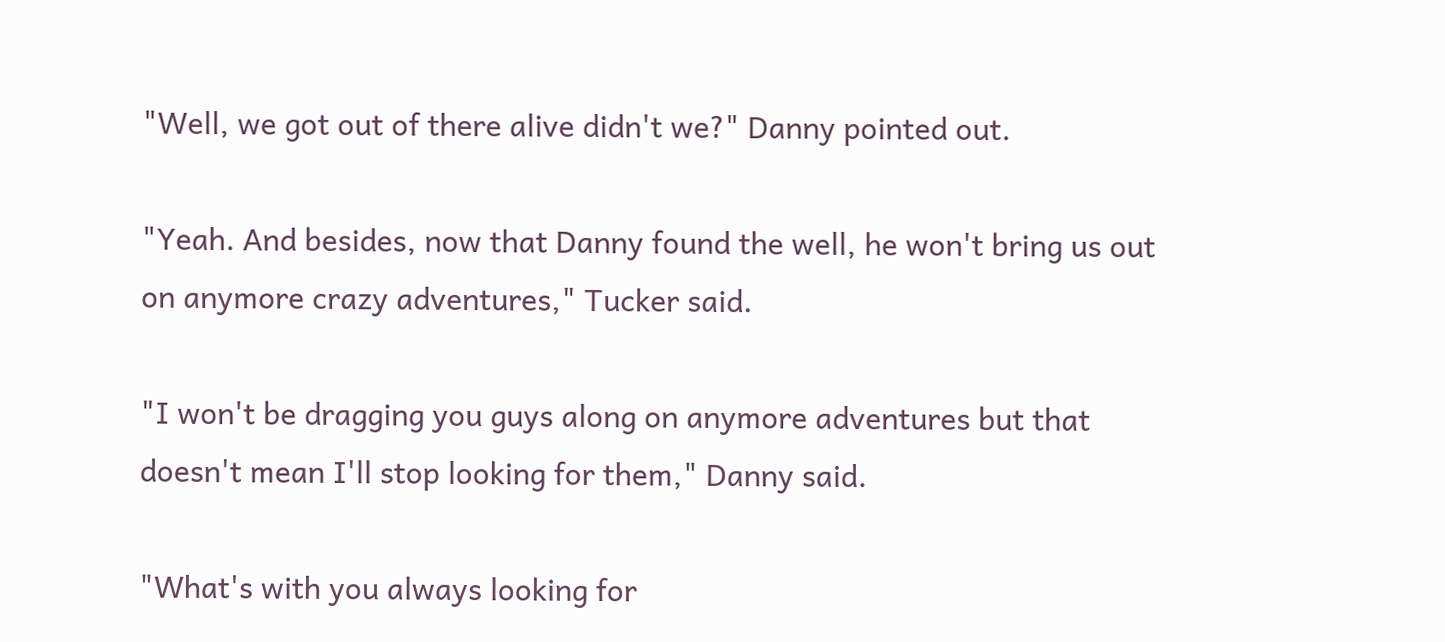"Well, we got out of there alive didn't we?" Danny pointed out.

"Yeah. And besides, now that Danny found the well, he won't bring us out on anymore crazy adventures," Tucker said.

"I won't be dragging you guys along on anymore adventures but that doesn't mean I'll stop looking for them," Danny said.

"What's with you always looking for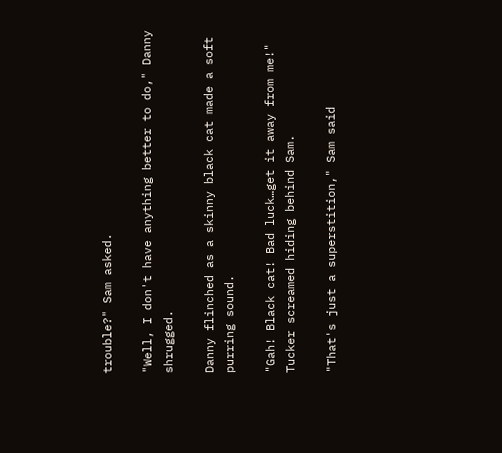trouble?" Sam asked.

"Well, I don't have anything better to do," Danny shrugged.

Danny flinched as a skinny black cat made a soft purring sound.

"Gah! Black cat! Bad luck…get it away from me!" Tucker screamed hiding behind Sam.

"That's just a superstition," Sam said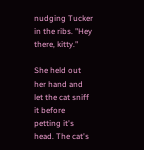nudging Tucker in the ribs. "Hey there, kitty."

She held out her hand and let the cat sniff it before petting it's head. The cat's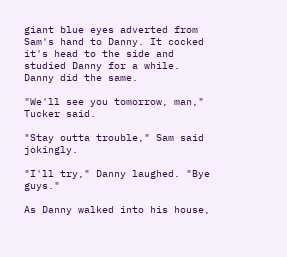giant blue eyes adverted from Sam's hand to Danny. It cocked it's head to the side and studied Danny for a while. Danny did the same.

"We'll see you tomorrow, man," Tucker said.

"Stay outta trouble," Sam said jokingly.

"I'll try," Danny laughed. "Bye guys."

As Danny walked into his house,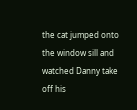the cat jumped onto the window sill and watched Danny take off his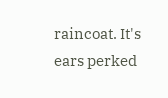raincoat. It's ears perked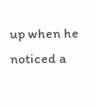up when he noticed a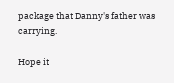package that Danny's father was carrying.

Hope it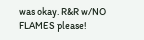was okay. R&R w/NO FLAMES please!